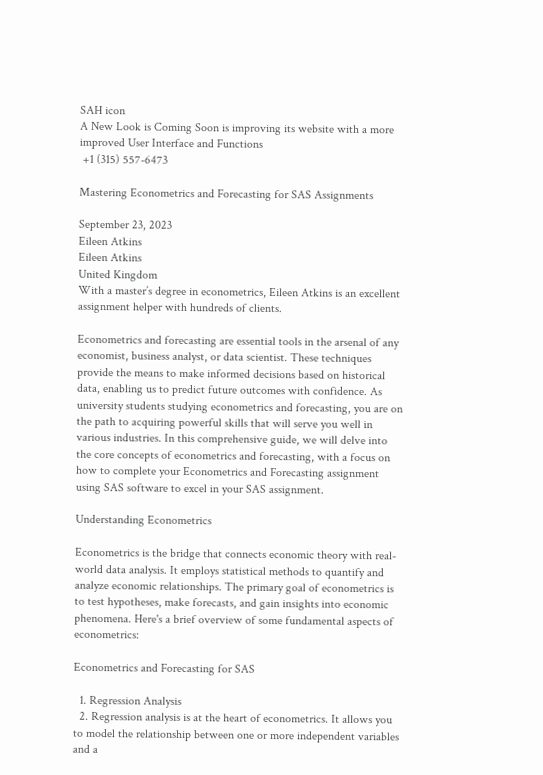SAH icon
A New Look is Coming Soon is improving its website with a more improved User Interface and Functions
 +1 (315) 557-6473

Mastering Econometrics and Forecasting for SAS Assignments

September 23, 2023
Eileen Atkins
Eileen Atkins
United Kingdom
With a master’s degree in econometrics, Eileen Atkins is an excellent assignment helper with hundreds of clients.

Econometrics and forecasting are essential tools in the arsenal of any economist, business analyst, or data scientist. These techniques provide the means to make informed decisions based on historical data, enabling us to predict future outcomes with confidence. As university students studying econometrics and forecasting, you are on the path to acquiring powerful skills that will serve you well in various industries. In this comprehensive guide, we will delve into the core concepts of econometrics and forecasting, with a focus on how to complete your Econometrics and Forecasting assignment using SAS software to excel in your SAS assignment.

Understanding Econometrics

Econometrics is the bridge that connects economic theory with real-world data analysis. It employs statistical methods to quantify and analyze economic relationships. The primary goal of econometrics is to test hypotheses, make forecasts, and gain insights into economic phenomena. Here's a brief overview of some fundamental aspects of econometrics:

Econometrics and Forecasting for SAS

  1. Regression Analysis
  2. Regression analysis is at the heart of econometrics. It allows you to model the relationship between one or more independent variables and a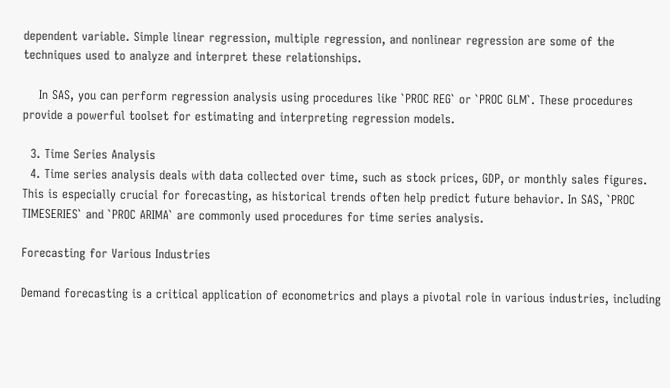dependent variable. Simple linear regression, multiple regression, and nonlinear regression are some of the techniques used to analyze and interpret these relationships.

    In SAS, you can perform regression analysis using procedures like `PROC REG` or `PROC GLM`. These procedures provide a powerful toolset for estimating and interpreting regression models.

  3. Time Series Analysis
  4. Time series analysis deals with data collected over time, such as stock prices, GDP, or monthly sales figures. This is especially crucial for forecasting, as historical trends often help predict future behavior. In SAS, `PROC TIMESERIES` and `PROC ARIMA` are commonly used procedures for time series analysis.

Forecasting for Various Industries

Demand forecasting is a critical application of econometrics and plays a pivotal role in various industries, including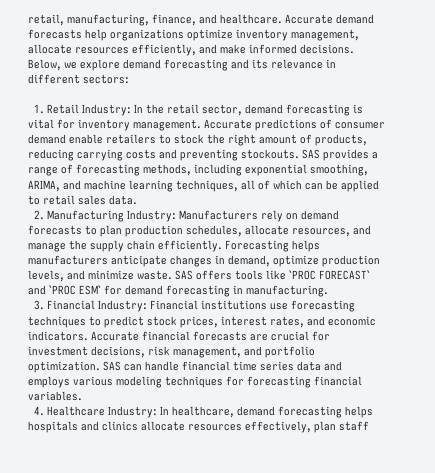retail, manufacturing, finance, and healthcare. Accurate demand forecasts help organizations optimize inventory management, allocate resources efficiently, and make informed decisions. Below, we explore demand forecasting and its relevance in different sectors:

  1. Retail Industry: In the retail sector, demand forecasting is vital for inventory management. Accurate predictions of consumer demand enable retailers to stock the right amount of products, reducing carrying costs and preventing stockouts. SAS provides a range of forecasting methods, including exponential smoothing, ARIMA, and machine learning techniques, all of which can be applied to retail sales data.
  2. Manufacturing Industry: Manufacturers rely on demand forecasts to plan production schedules, allocate resources, and manage the supply chain efficiently. Forecasting helps manufacturers anticipate changes in demand, optimize production levels, and minimize waste. SAS offers tools like `PROC FORECAST` and `PROC ESM` for demand forecasting in manufacturing.
  3. Financial Industry: Financial institutions use forecasting techniques to predict stock prices, interest rates, and economic indicators. Accurate financial forecasts are crucial for investment decisions, risk management, and portfolio optimization. SAS can handle financial time series data and employs various modeling techniques for forecasting financial variables.
  4. Healthcare Industry: In healthcare, demand forecasting helps hospitals and clinics allocate resources effectively, plan staff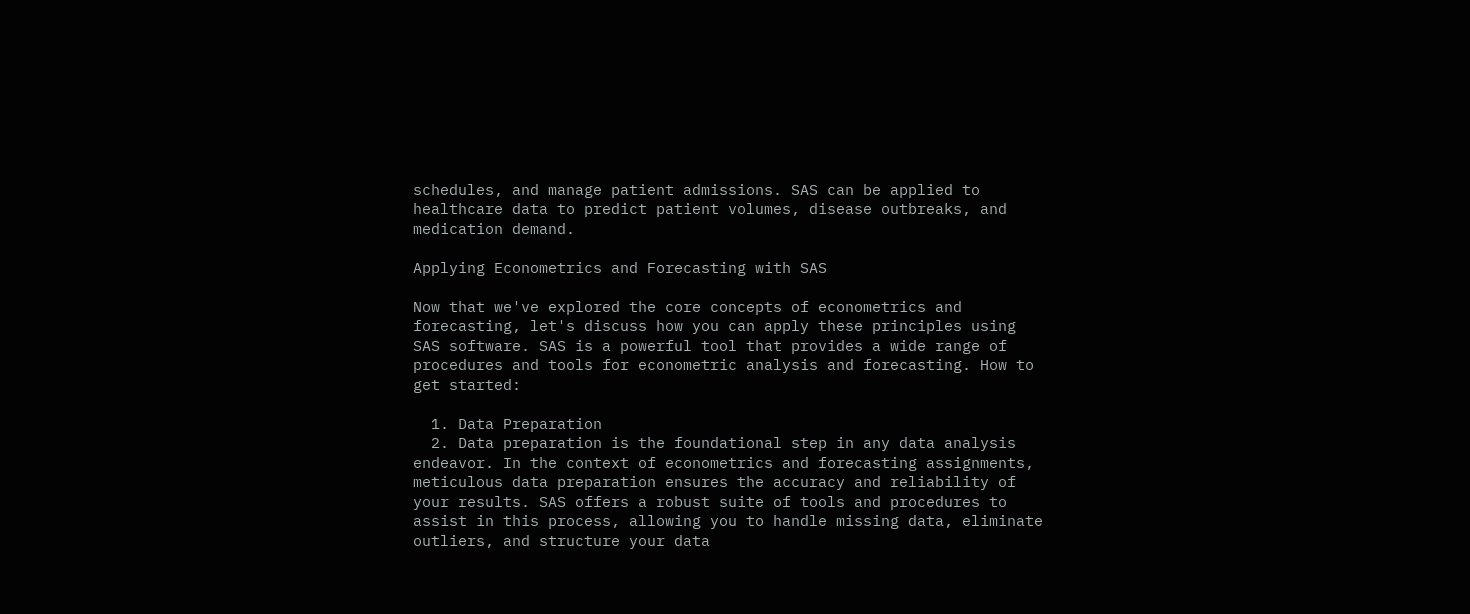schedules, and manage patient admissions. SAS can be applied to healthcare data to predict patient volumes, disease outbreaks, and medication demand.

Applying Econometrics and Forecasting with SAS

Now that we've explored the core concepts of econometrics and forecasting, let's discuss how you can apply these principles using SAS software. SAS is a powerful tool that provides a wide range of procedures and tools for econometric analysis and forecasting. How to get started:

  1. Data Preparation
  2. Data preparation is the foundational step in any data analysis endeavor. In the context of econometrics and forecasting assignments, meticulous data preparation ensures the accuracy and reliability of your results. SAS offers a robust suite of tools and procedures to assist in this process, allowing you to handle missing data, eliminate outliers, and structure your data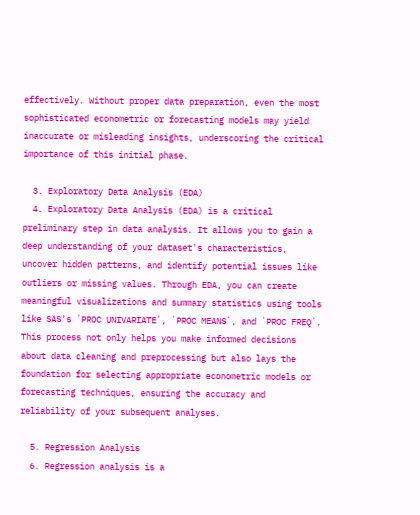effectively. Without proper data preparation, even the most sophisticated econometric or forecasting models may yield inaccurate or misleading insights, underscoring the critical importance of this initial phase.

  3. Exploratory Data Analysis (EDA)
  4. Exploratory Data Analysis (EDA) is a critical preliminary step in data analysis. It allows you to gain a deep understanding of your dataset's characteristics, uncover hidden patterns, and identify potential issues like outliers or missing values. Through EDA, you can create meaningful visualizations and summary statistics using tools like SAS's `PROC UNIVARIATE`, `PROC MEANS`, and `PROC FREQ`. This process not only helps you make informed decisions about data cleaning and preprocessing but also lays the foundation for selecting appropriate econometric models or forecasting techniques, ensuring the accuracy and reliability of your subsequent analyses.

  5. Regression Analysis
  6. Regression analysis is a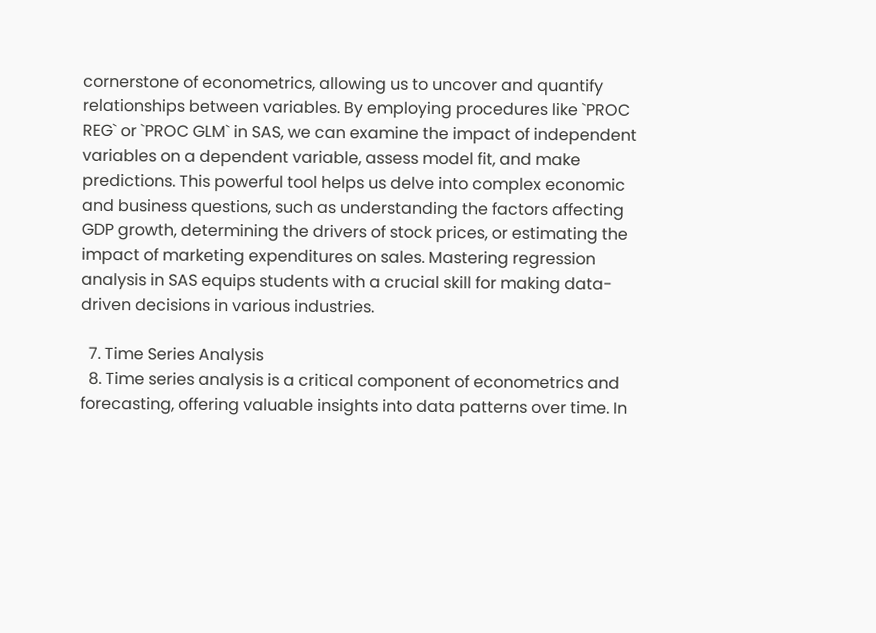cornerstone of econometrics, allowing us to uncover and quantify relationships between variables. By employing procedures like `PROC REG` or `PROC GLM` in SAS, we can examine the impact of independent variables on a dependent variable, assess model fit, and make predictions. This powerful tool helps us delve into complex economic and business questions, such as understanding the factors affecting GDP growth, determining the drivers of stock prices, or estimating the impact of marketing expenditures on sales. Mastering regression analysis in SAS equips students with a crucial skill for making data-driven decisions in various industries.

  7. Time Series Analysis
  8. Time series analysis is a critical component of econometrics and forecasting, offering valuable insights into data patterns over time. In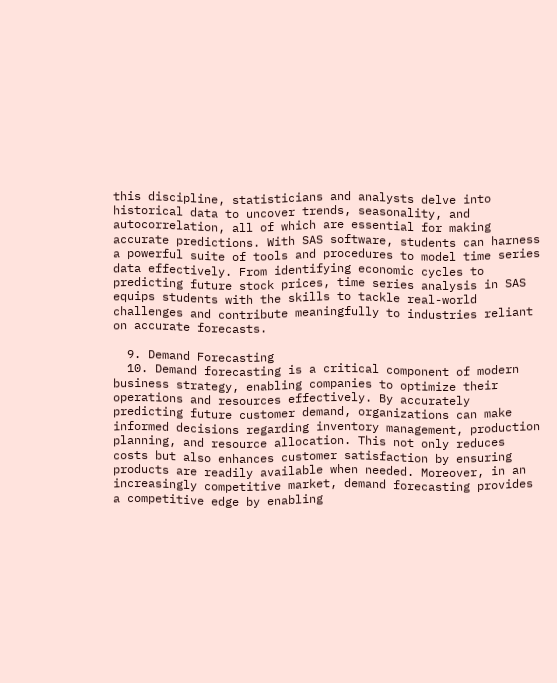this discipline, statisticians and analysts delve into historical data to uncover trends, seasonality, and autocorrelation, all of which are essential for making accurate predictions. With SAS software, students can harness a powerful suite of tools and procedures to model time series data effectively. From identifying economic cycles to predicting future stock prices, time series analysis in SAS equips students with the skills to tackle real-world challenges and contribute meaningfully to industries reliant on accurate forecasts.

  9. Demand Forecasting
  10. Demand forecasting is a critical component of modern business strategy, enabling companies to optimize their operations and resources effectively. By accurately predicting future customer demand, organizations can make informed decisions regarding inventory management, production planning, and resource allocation. This not only reduces costs but also enhances customer satisfaction by ensuring products are readily available when needed. Moreover, in an increasingly competitive market, demand forecasting provides a competitive edge by enabling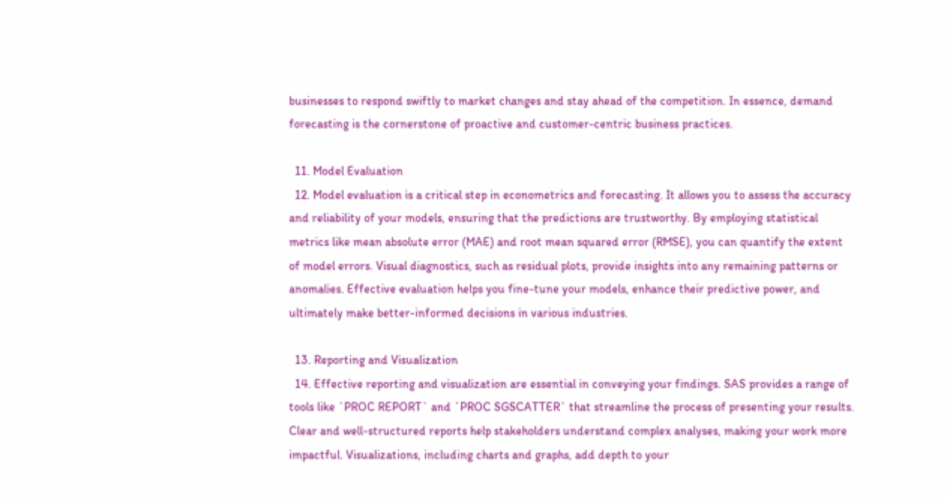businesses to respond swiftly to market changes and stay ahead of the competition. In essence, demand forecasting is the cornerstone of proactive and customer-centric business practices.

  11. Model Evaluation
  12. Model evaluation is a critical step in econometrics and forecasting. It allows you to assess the accuracy and reliability of your models, ensuring that the predictions are trustworthy. By employing statistical metrics like mean absolute error (MAE) and root mean squared error (RMSE), you can quantify the extent of model errors. Visual diagnostics, such as residual plots, provide insights into any remaining patterns or anomalies. Effective evaluation helps you fine-tune your models, enhance their predictive power, and ultimately make better-informed decisions in various industries.

  13. Reporting and Visualization
  14. Effective reporting and visualization are essential in conveying your findings. SAS provides a range of tools like `PROC REPORT` and `PROC SGSCATTER` that streamline the process of presenting your results. Clear and well-structured reports help stakeholders understand complex analyses, making your work more impactful. Visualizations, including charts and graphs, add depth to your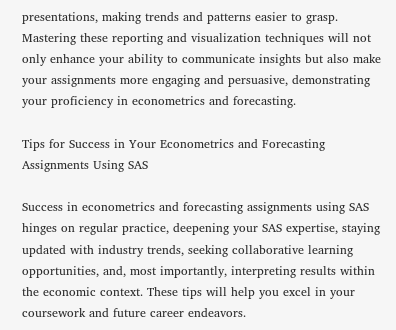presentations, making trends and patterns easier to grasp. Mastering these reporting and visualization techniques will not only enhance your ability to communicate insights but also make your assignments more engaging and persuasive, demonstrating your proficiency in econometrics and forecasting.

Tips for Success in Your Econometrics and Forecasting Assignments Using SAS

Success in econometrics and forecasting assignments using SAS hinges on regular practice, deepening your SAS expertise, staying updated with industry trends, seeking collaborative learning opportunities, and, most importantly, interpreting results within the economic context. These tips will help you excel in your coursework and future career endeavors.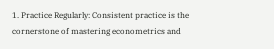1. Practice Regularly: Consistent practice is the cornerstone of mastering econometrics and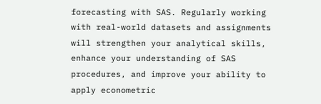forecasting with SAS. Regularly working with real-world datasets and assignments will strengthen your analytical skills, enhance your understanding of SAS procedures, and improve your ability to apply econometric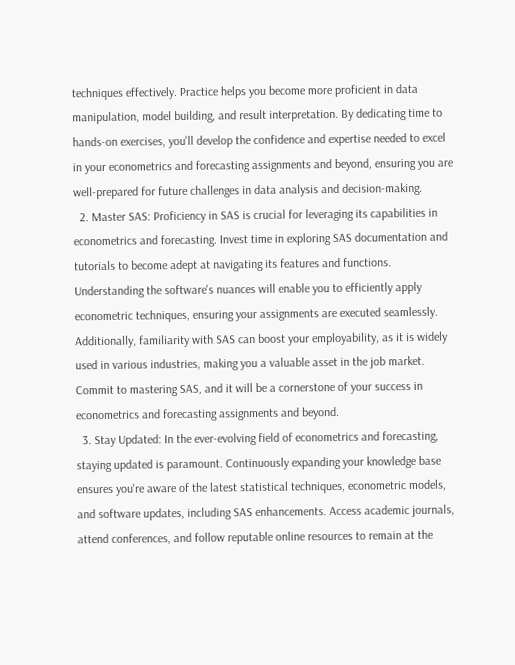techniques effectively. Practice helps you become more proficient in data manipulation, model building, and result interpretation. By dedicating time to hands-on exercises, you'll develop the confidence and expertise needed to excel in your econometrics and forecasting assignments and beyond, ensuring you are well-prepared for future challenges in data analysis and decision-making.
  2. Master SAS: Proficiency in SAS is crucial for leveraging its capabilities in econometrics and forecasting. Invest time in exploring SAS documentation and tutorials to become adept at navigating its features and functions. Understanding the software's nuances will enable you to efficiently apply econometric techniques, ensuring your assignments are executed seamlessly. Additionally, familiarity with SAS can boost your employability, as it is widely used in various industries, making you a valuable asset in the job market. Commit to mastering SAS, and it will be a cornerstone of your success in econometrics and forecasting assignments and beyond.
  3. Stay Updated: In the ever-evolving field of econometrics and forecasting, staying updated is paramount. Continuously expanding your knowledge base ensures you're aware of the latest statistical techniques, econometric models, and software updates, including SAS enhancements. Access academic journals, attend conferences, and follow reputable online resources to remain at the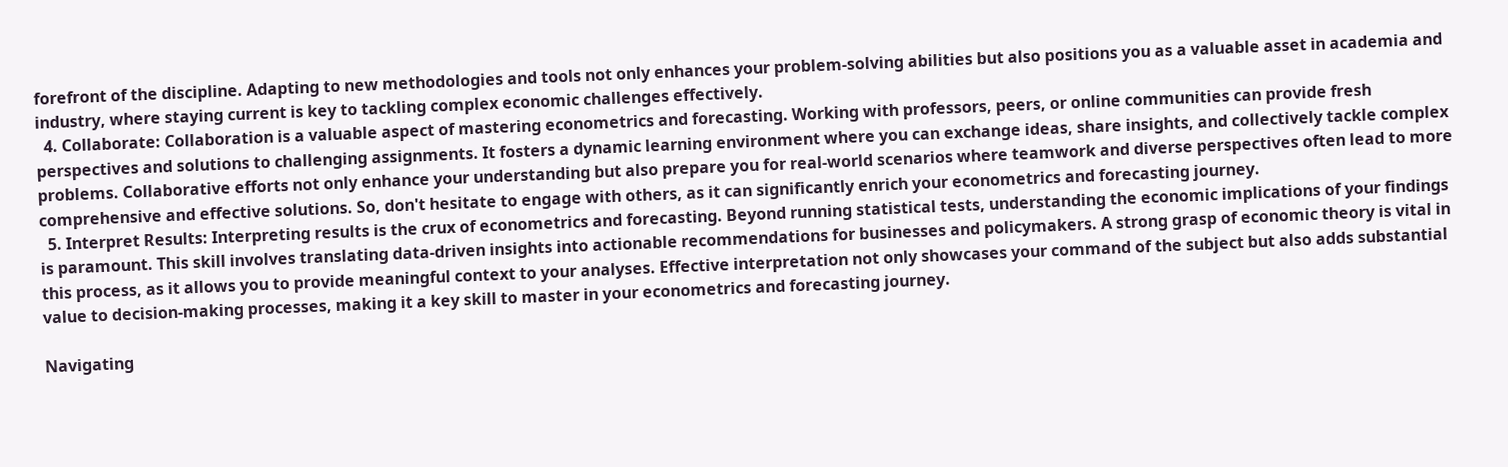forefront of the discipline. Adapting to new methodologies and tools not only enhances your problem-solving abilities but also positions you as a valuable asset in academia and industry, where staying current is key to tackling complex economic challenges effectively.
  4. Collaborate: Collaboration is a valuable aspect of mastering econometrics and forecasting. Working with professors, peers, or online communities can provide fresh perspectives and solutions to challenging assignments. It fosters a dynamic learning environment where you can exchange ideas, share insights, and collectively tackle complex problems. Collaborative efforts not only enhance your understanding but also prepare you for real-world scenarios where teamwork and diverse perspectives often lead to more comprehensive and effective solutions. So, don't hesitate to engage with others, as it can significantly enrich your econometrics and forecasting journey.
  5. Interpret Results: Interpreting results is the crux of econometrics and forecasting. Beyond running statistical tests, understanding the economic implications of your findings is paramount. This skill involves translating data-driven insights into actionable recommendations for businesses and policymakers. A strong grasp of economic theory is vital in this process, as it allows you to provide meaningful context to your analyses. Effective interpretation not only showcases your command of the subject but also adds substantial value to decision-making processes, making it a key skill to master in your econometrics and forecasting journey.

Navigating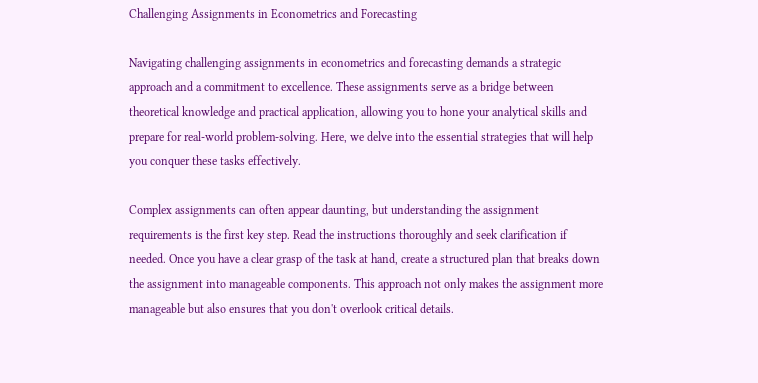Challenging Assignments in Econometrics and Forecasting

Navigating challenging assignments in econometrics and forecasting demands a strategic approach and a commitment to excellence. These assignments serve as a bridge between theoretical knowledge and practical application, allowing you to hone your analytical skills and prepare for real-world problem-solving. Here, we delve into the essential strategies that will help you conquer these tasks effectively.

Complex assignments can often appear daunting, but understanding the assignment requirements is the first key step. Read the instructions thoroughly and seek clarification if needed. Once you have a clear grasp of the task at hand, create a structured plan that breaks down the assignment into manageable components. This approach not only makes the assignment more manageable but also ensures that you don't overlook critical details.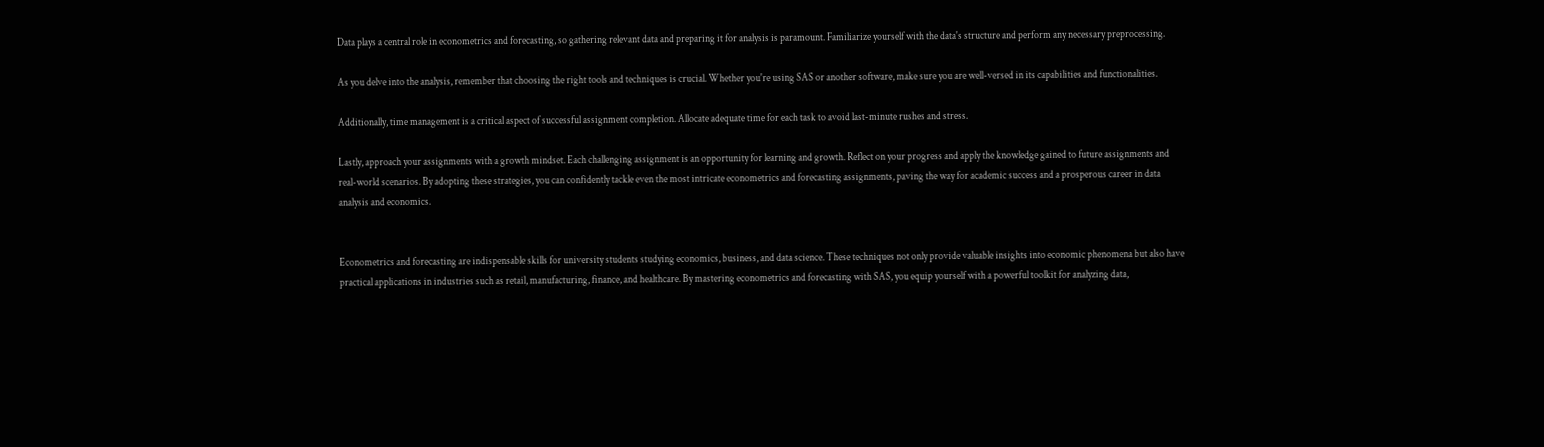Data plays a central role in econometrics and forecasting, so gathering relevant data and preparing it for analysis is paramount. Familiarize yourself with the data's structure and perform any necessary preprocessing.

As you delve into the analysis, remember that choosing the right tools and techniques is crucial. Whether you're using SAS or another software, make sure you are well-versed in its capabilities and functionalities.

Additionally, time management is a critical aspect of successful assignment completion. Allocate adequate time for each task to avoid last-minute rushes and stress.

Lastly, approach your assignments with a growth mindset. Each challenging assignment is an opportunity for learning and growth. Reflect on your progress and apply the knowledge gained to future assignments and real-world scenarios. By adopting these strategies, you can confidently tackle even the most intricate econometrics and forecasting assignments, paving the way for academic success and a prosperous career in data analysis and economics.


Econometrics and forecasting are indispensable skills for university students studying economics, business, and data science. These techniques not only provide valuable insights into economic phenomena but also have practical applications in industries such as retail, manufacturing, finance, and healthcare. By mastering econometrics and forecasting with SAS, you equip yourself with a powerful toolkit for analyzing data,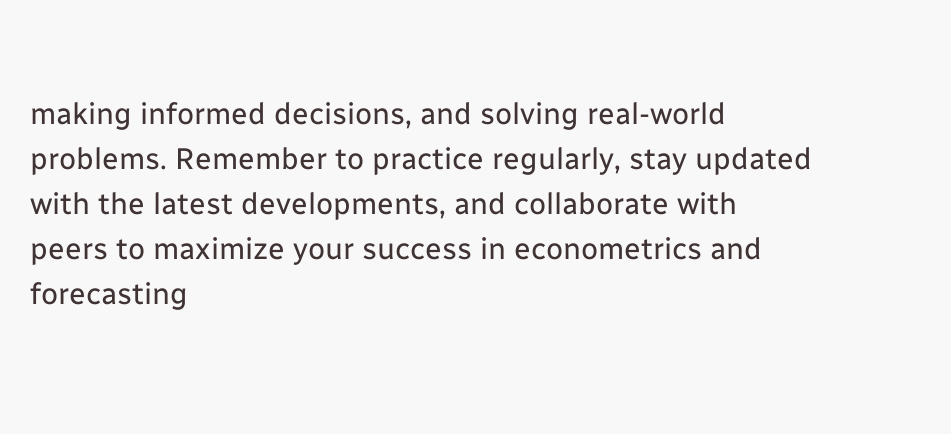making informed decisions, and solving real-world problems. Remember to practice regularly, stay updated with the latest developments, and collaborate with peers to maximize your success in econometrics and forecasting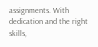assignments. With dedication and the right skills,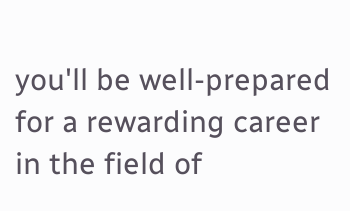you'll be well-prepared for a rewarding career in the field of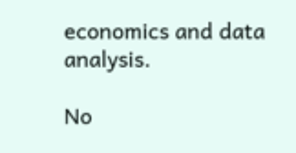economics and data analysis.

No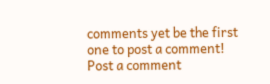comments yet be the first one to post a comment!
Post a comment